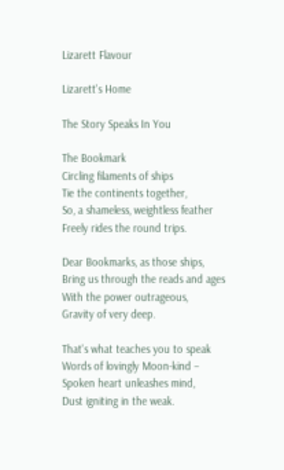Lizarett Flavour

Lizarett's Home

The Story Speaks In You

The Bookmark
Circling filaments of ships
Tie the continents together,
So, a shameless, weightless feather
Freely rides the round trips.

Dear Bookmarks, as those ships,
Bring us through the reads and ages
With the power outrageous,
Gravity of very deep.

That's what teaches you to speak
Words of lovingly Moon-kind –
Spoken heart unleashes mind,
Dust igniting in the weak.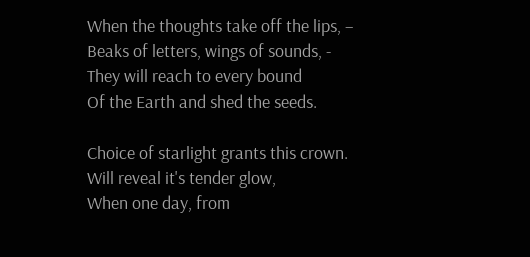When the thoughts take off the lips, –
Beaks of letters, wings of sounds, -
They will reach to every bound
Of the Earth and shed the seeds.

Choice of starlight grants this crown.
Will reveal it's tender glow,
When one day, from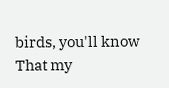birds, you'll know
That my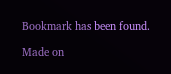Bookmark has been found.

Made on